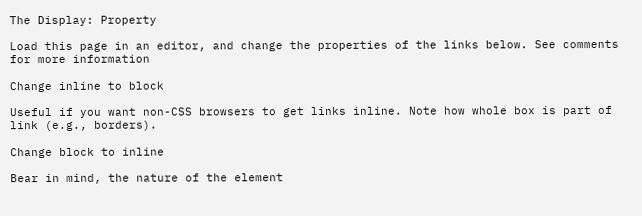The Display: Property

Load this page in an editor, and change the properties of the links below. See comments for more information

Change inline to block

Useful if you want non-CSS browsers to get links inline. Note how whole box is part of link (e.g., borders).

Change block to inline

Bear in mind, the nature of the element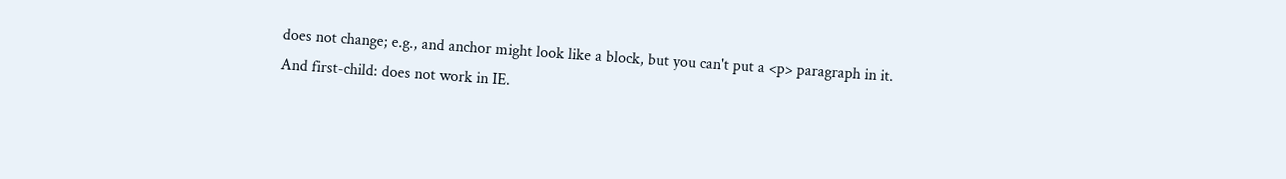does not change; e.g., and anchor might look like a block, but you can't put a <p> paragraph in it. And first-child: does not work in IE.